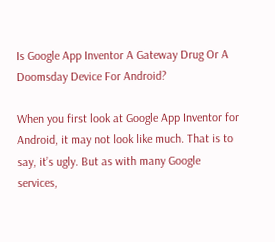Is Google App Inventor A Gateway Drug Or A Doomsday Device For Android?

When you first look at Google App Inventor for Android, it may not look like much. That is to say, it’s ugly. But as with many Google services,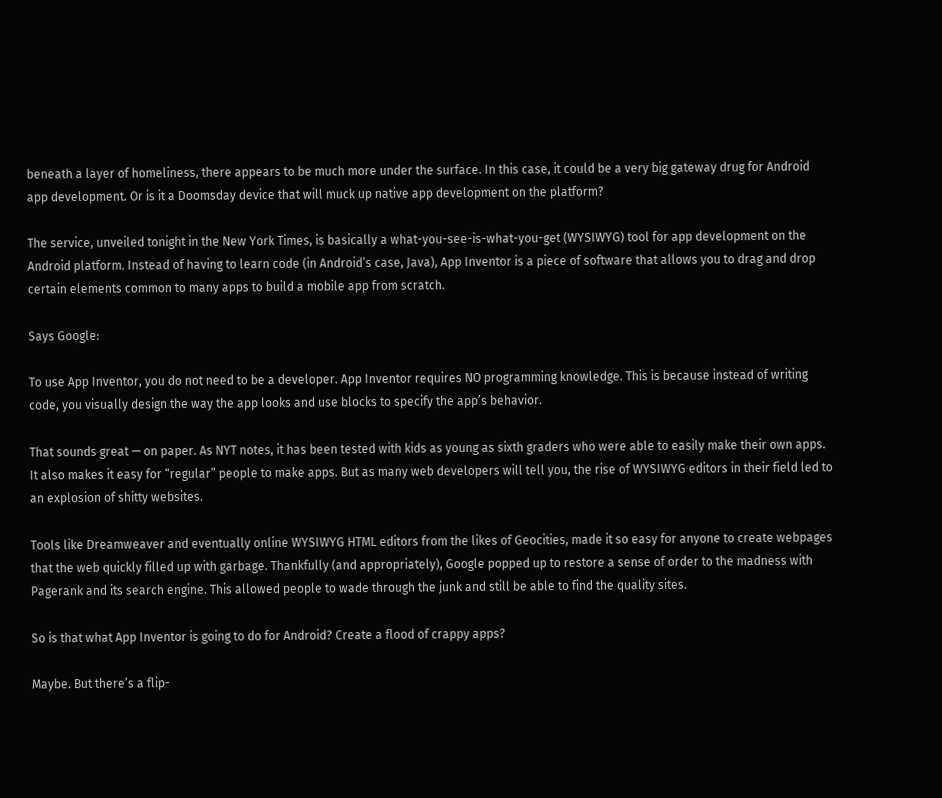beneath a layer of homeliness, there appears to be much more under the surface. In this case, it could be a very big gateway drug for Android app development. Or is it a Doomsday device that will muck up native app development on the platform?

The service, unveiled tonight in the New York Times, is basically a what-you-see-is-what-you-get (WYSIWYG) tool for app development on the Android platform. Instead of having to learn code (in Android’s case, Java), App Inventor is a piece of software that allows you to drag and drop certain elements common to many apps to build a mobile app from scratch.

Says Google:

To use App Inventor, you do not need to be a developer. App Inventor requires NO programming knowledge. This is because instead of writing code, you visually design the way the app looks and use blocks to specify the app’s behavior.

That sounds great — on paper. As NYT notes, it has been tested with kids as young as sixth graders who were able to easily make their own apps. It also makes it easy for “regular” people to make apps. But as many web developers will tell you, the rise of WYSIWYG editors in their field led to an explosion of shitty websites.

Tools like Dreamweaver and eventually online WYSIWYG HTML editors from the likes of Geocities, made it so easy for anyone to create webpages that the web quickly filled up with garbage. Thankfully (and appropriately), Google popped up to restore a sense of order to the madness with Pagerank and its search engine. This allowed people to wade through the junk and still be able to find the quality sites.

So is that what App Inventor is going to do for Android? Create a flood of crappy apps?

Maybe. But there’s a flip-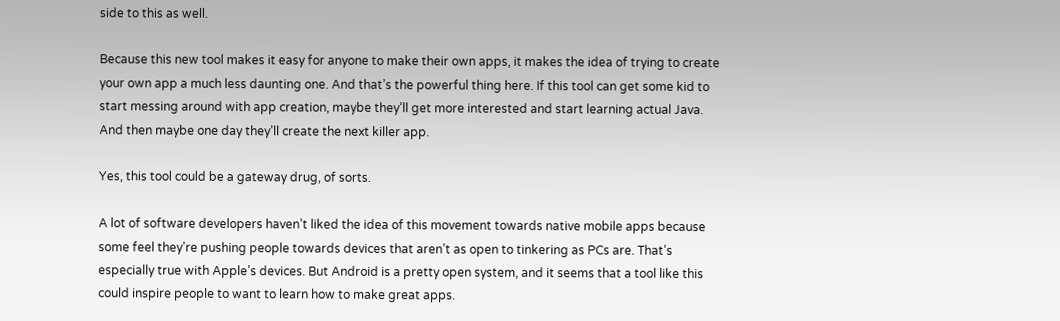side to this as well.

Because this new tool makes it easy for anyone to make their own apps, it makes the idea of trying to create your own app a much less daunting one. And that’s the powerful thing here. If this tool can get some kid to start messing around with app creation, maybe they’ll get more interested and start learning actual Java. And then maybe one day they’ll create the next killer app.

Yes, this tool could be a gateway drug, of sorts.

A lot of software developers haven’t liked the idea of this movement towards native mobile apps because some feel they’re pushing people towards devices that aren’t as open to tinkering as PCs are. That’s especially true with Apple’s devices. But Android is a pretty open system, and it seems that a tool like this could inspire people to want to learn how to make great apps.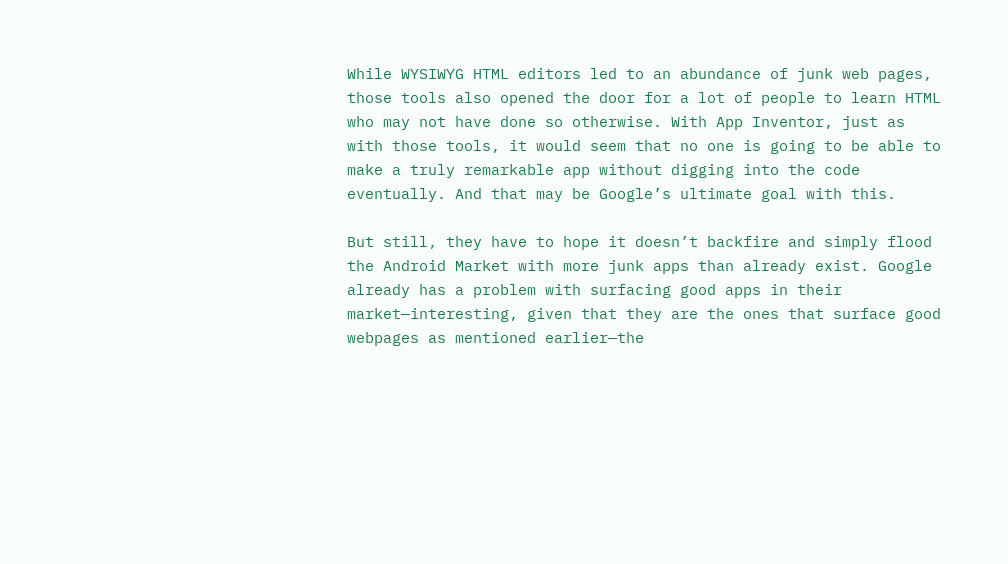While WYSIWYG HTML editors led to an abundance of junk web pages, those tools also opened the door for a lot of people to learn HTML who may not have done so otherwise. With App Inventor, just as with those tools, it would seem that no one is going to be able to make a truly remarkable app without digging into the code eventually. And that may be Google’s ultimate goal with this.

But still, they have to hope it doesn’t backfire and simply flood the Android Market with more junk apps than already exist. Google already has a problem with surfacing good apps in their market—interesting, given that they are the ones that surface good webpages as mentioned earlier—the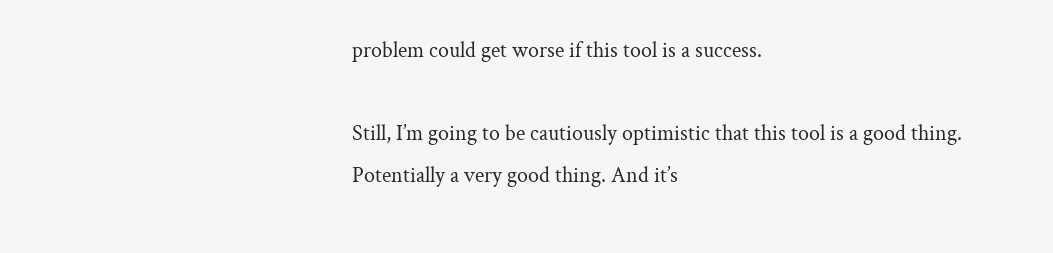problem could get worse if this tool is a success.

Still, I’m going to be cautiously optimistic that this tool is a good thing. Potentially a very good thing. And it’s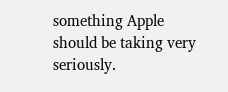something Apple should be taking very seriously.